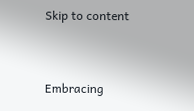Skip to content


Embracing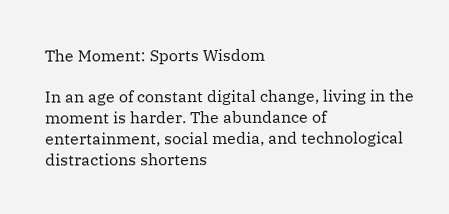The Moment: Sports Wisdom

In an age of constant digital change, living in the moment is harder. The abundance of entertainment, social media, and technological distractions shortens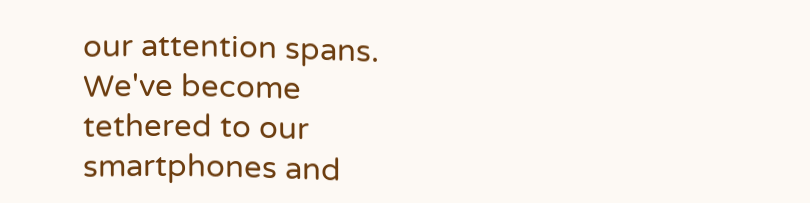our attention spans. We've become tethered to our smartphones and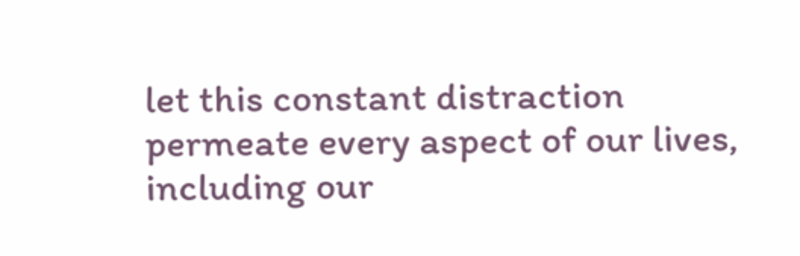let this constant distraction permeate every aspect of our lives, including our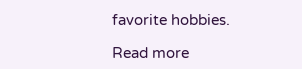favorite hobbies.

Read more